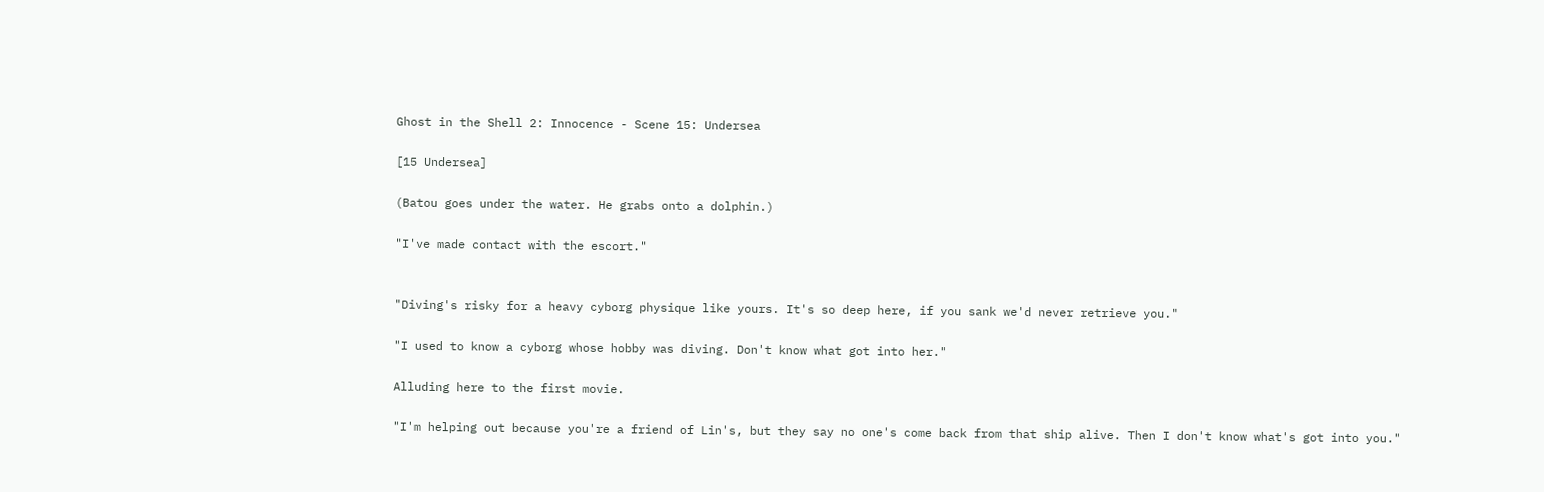Ghost in the Shell 2: Innocence - Scene 15: Undersea

[15 Undersea]

(Batou goes under the water. He grabs onto a dolphin.)

"I've made contact with the escort."


"Diving's risky for a heavy cyborg physique like yours. It's so deep here, if you sank we'd never retrieve you."

"I used to know a cyborg whose hobby was diving. Don't know what got into her."

Alluding here to the first movie.

"I'm helping out because you're a friend of Lin's, but they say no one's come back from that ship alive. Then I don't know what's got into you."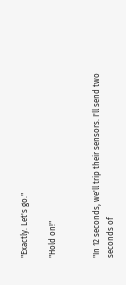"Exactly. Let's go."

"Hold on!"


"In 12 seconds, we'll trip their sensors. I'll send two seconds of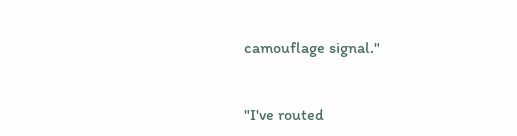camouflage signal."


"I've routed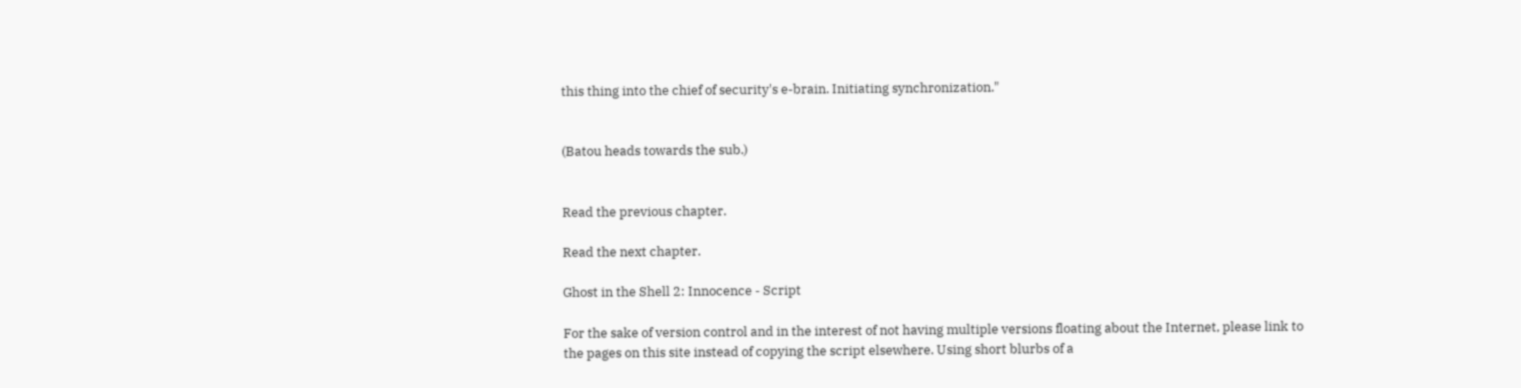this thing into the chief of security's e-brain. Initiating synchronization."


(Batou heads towards the sub.)


Read the previous chapter.

Read the next chapter.

Ghost in the Shell 2: Innocence - Script

For the sake of version control and in the interest of not having multiple versions floating about the Internet, please link to the pages on this site instead of copying the script elsewhere. Using short blurbs of a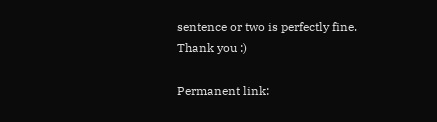sentence or two is perfectly fine. Thank you :)

Permanent link: